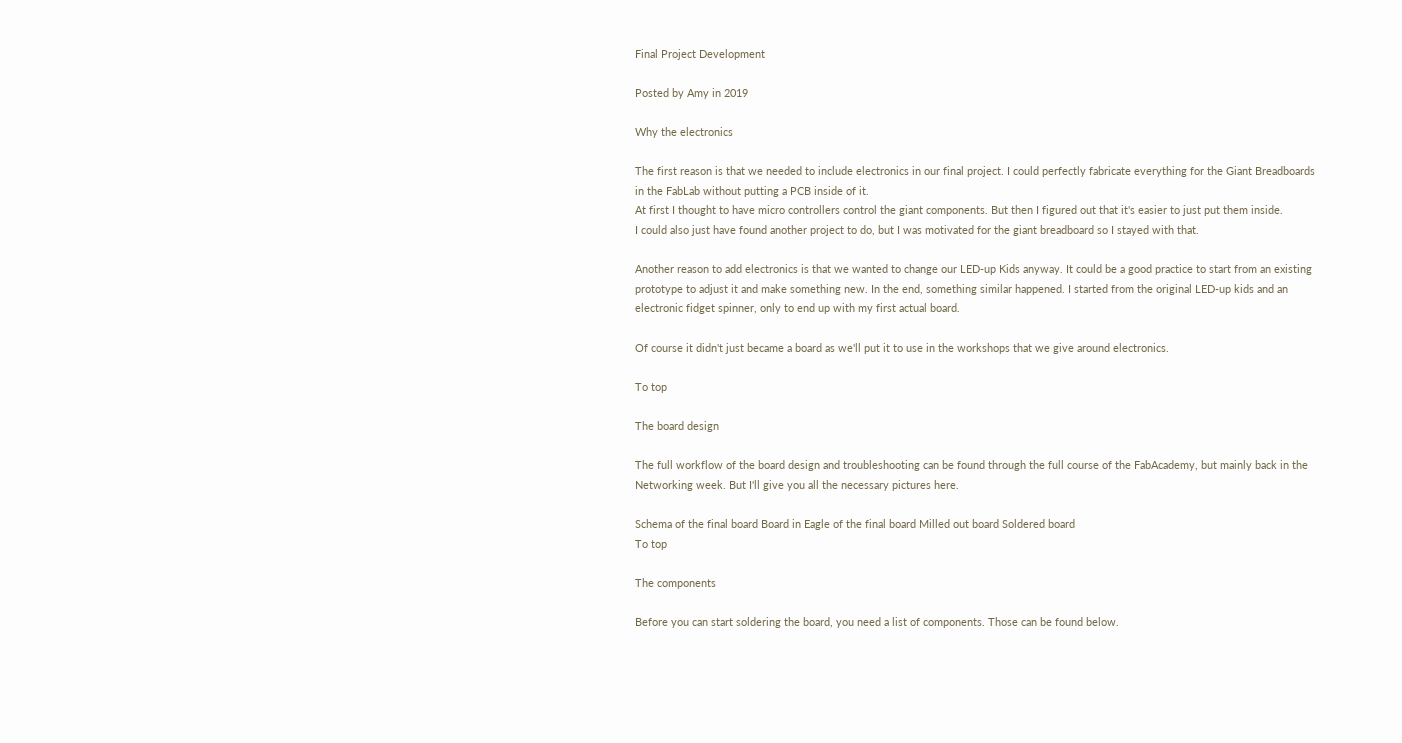Final Project Development

Posted by Amy in 2019

Why the electronics

The first reason is that we needed to include electronics in our final project. I could perfectly fabricate everything for the Giant Breadboards in the FabLab without putting a PCB inside of it.
At first I thought to have micro controllers control the giant components. But then I figured out that it's easier to just put them inside.
I could also just have found another project to do, but I was motivated for the giant breadboard so I stayed with that.

Another reason to add electronics is that we wanted to change our LED-up Kids anyway. It could be a good practice to start from an existing prototype to adjust it and make something new. In the end, something similar happened. I started from the original LED-up kids and an electronic fidget spinner, only to end up with my first actual board.

Of course it didn't just became a board as we'll put it to use in the workshops that we give around electronics.

To top

The board design

The full workflow of the board design and troubleshooting can be found through the full course of the FabAcademy, but mainly back in the Networking week. But I'll give you all the necessary pictures here.

Schema of the final board Board in Eagle of the final board Milled out board Soldered board
To top

The components

Before you can start soldering the board, you need a list of components. Those can be found below.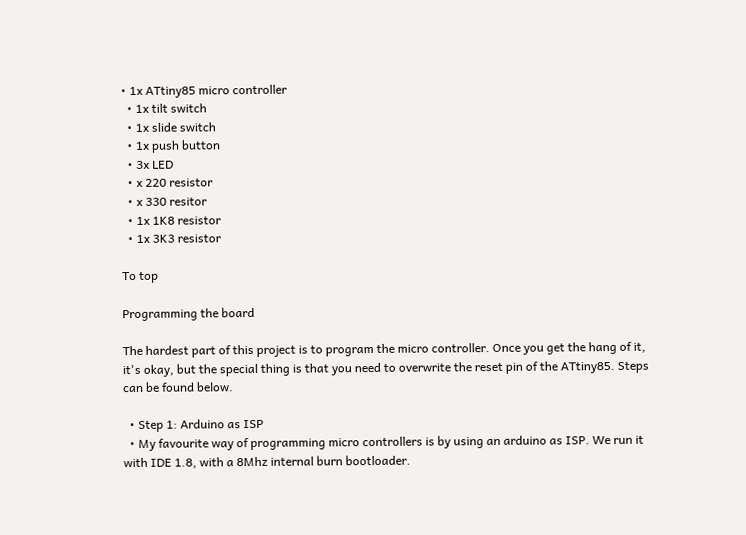• 1x ATtiny85 micro controller
  • 1x tilt switch
  • 1x slide switch
  • 1x push button
  • 3x LED
  • x 220 resistor
  • x 330 resitor
  • 1x 1K8 resistor
  • 1x 3K3 resistor

To top

Programming the board

The hardest part of this project is to program the micro controller. Once you get the hang of it, it's okay, but the special thing is that you need to overwrite the reset pin of the ATtiny85. Steps can be found below.

  • Step 1: Arduino as ISP
  • My favourite way of programming micro controllers is by using an arduino as ISP. We run it with IDE 1.8, with a 8Mhz internal burn bootloader.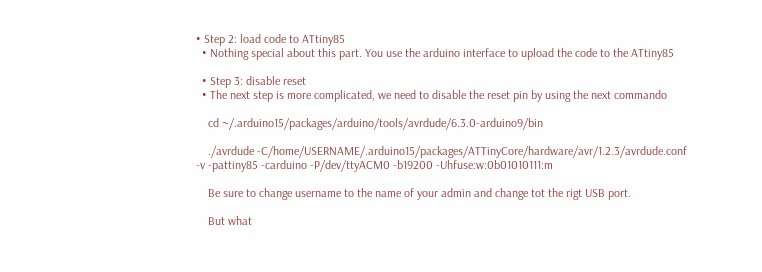• Step 2: load code to ATtiny85
  • Nothing special about this part. You use the arduino interface to upload the code to the ATtiny85

  • Step 3: disable reset
  • The next step is more complicated, we need to disable the reset pin by using the next commando

    cd ~/.arduino15/packages/arduino/tools/avrdude/6.3.0-arduino9/bin

    ./avrdude -C/home/USERNAME/.arduino15/packages/ATTinyCore/hardware/avr/1.2.3/avrdude.conf -v -pattiny85 -carduino -P/dev/ttyACM0 -b19200 -Uhfuse:w:0b01010111:m

    Be sure to change username to the name of your admin and change tot the rigt USB port.

    But what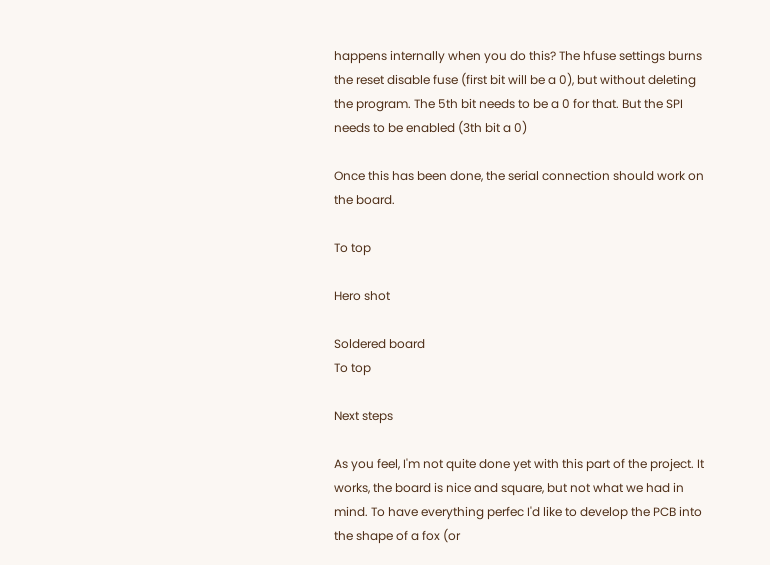happens internally when you do this? The hfuse settings burns the reset disable fuse (first bit will be a 0), but without deleting the program. The 5th bit needs to be a 0 for that. But the SPI needs to be enabled (3th bit a 0)

Once this has been done, the serial connection should work on the board.

To top

Hero shot

Soldered board
To top

Next steps

As you feel, I'm not quite done yet with this part of the project. It works, the board is nice and square, but not what we had in mind. To have everything perfec I'd like to develop the PCB into the shape of a fox (or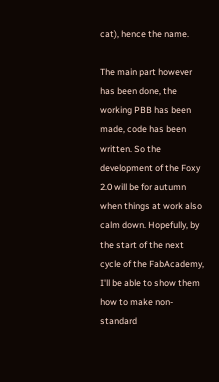cat), hence the name.

The main part however has been done, the working PBB has been made, code has been written. So the development of the Foxy 2.0 will be for autumn when things at work also calm down. Hopefully, by the start of the next cycle of the FabAcademy, I'll be able to show them how to make non-standard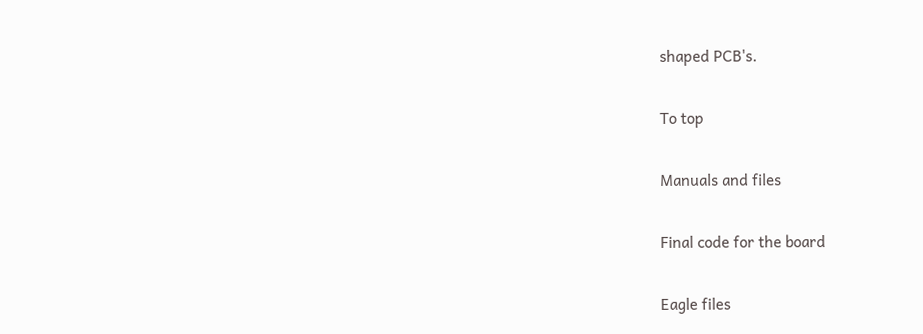shaped PCB's.

To top

Manuals and files

Final code for the board

Eagle files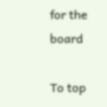for the board

To top